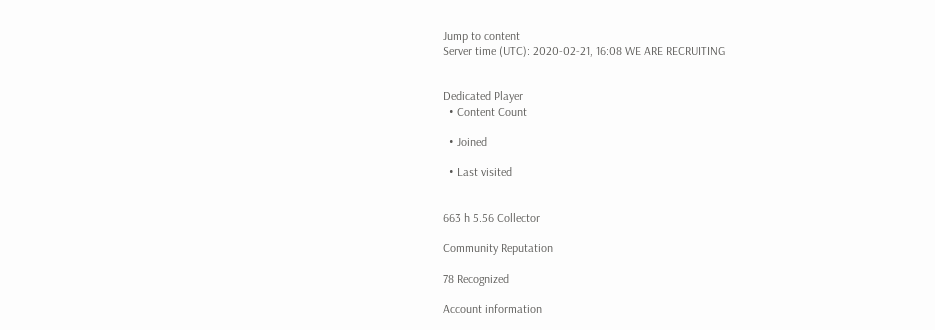Jump to content
Server time (UTC): 2020-02-21, 16:08 WE ARE RECRUITING


Dedicated Player
  • Content Count

  • Joined

  • Last visited


663 h 5.56 Collector

Community Reputation

78 Recognized

Account information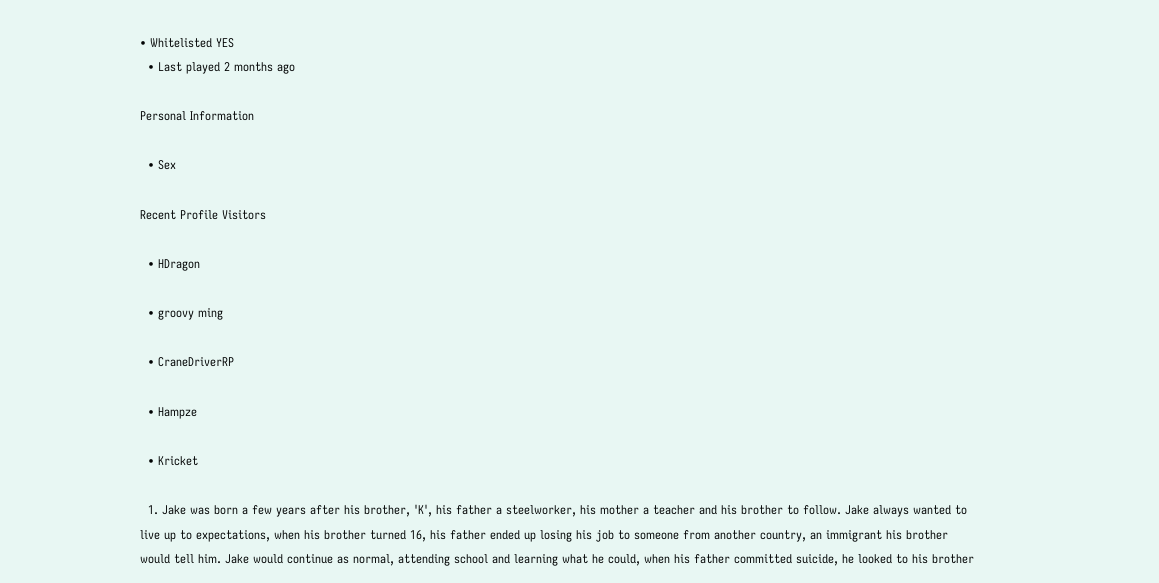• Whitelisted YES
  • Last played 2 months ago

Personal Information

  • Sex

Recent Profile Visitors

  • HDragon

  • groovy ming

  • CraneDriverRP

  • Hampze

  • Kricket

  1. Jake was born a few years after his brother, 'K', his father a steelworker, his mother a teacher and his brother to follow. Jake always wanted to live up to expectations, when his brother turned 16, his father ended up losing his job to someone from another country, an immigrant his brother would tell him. Jake would continue as normal, attending school and learning what he could, when his father committed suicide, he looked to his brother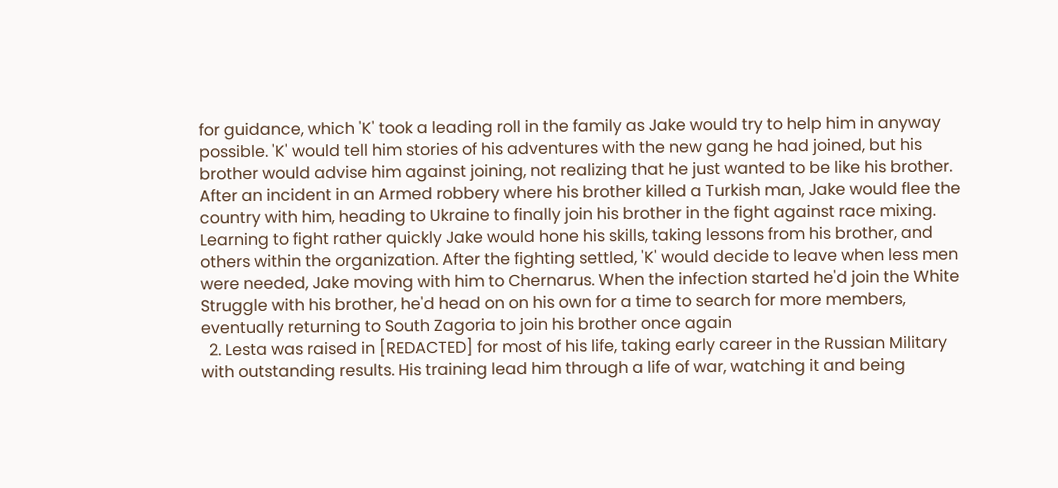for guidance, which 'K' took a leading roll in the family as Jake would try to help him in anyway possible. 'K' would tell him stories of his adventures with the new gang he had joined, but his brother would advise him against joining, not realizing that he just wanted to be like his brother. After an incident in an Armed robbery where his brother killed a Turkish man, Jake would flee the country with him, heading to Ukraine to finally join his brother in the fight against race mixing. Learning to fight rather quickly Jake would hone his skills, taking lessons from his brother, and others within the organization. After the fighting settled, 'K' would decide to leave when less men were needed, Jake moving with him to Chernarus. When the infection started he'd join the White Struggle with his brother, he'd head on on his own for a time to search for more members, eventually returning to South Zagoria to join his brother once again
  2. Lesta was raised in [REDACTED] for most of his life, taking early career in the Russian Military with outstanding results. His training lead him through a life of war, watching it and being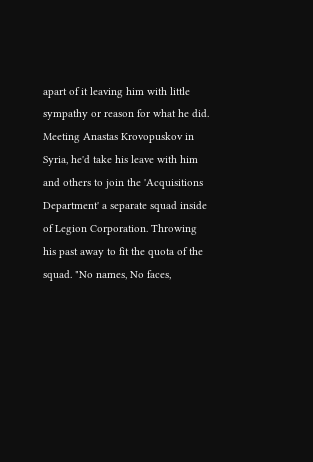apart of it leaving him with little sympathy or reason for what he did. Meeting Anastas Krovopuskov in Syria, he'd take his leave with him and others to join the 'Acquisitions Department' a separate squad inside of Legion Corporation. Throwing his past away to fit the quota of the squad. "No names, No faces,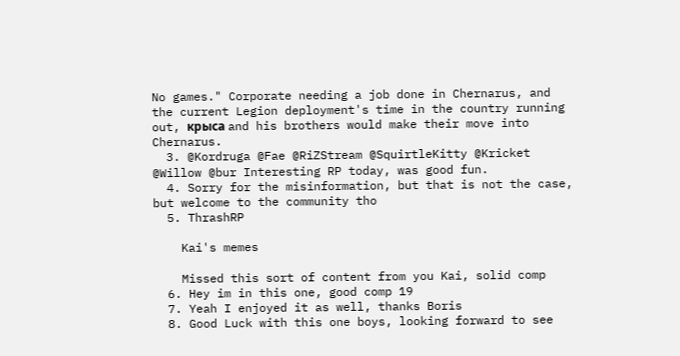No games." Corporate needing a job done in Chernarus, and the current Legion deployment's time in the country running out, крыса and his brothers would make their move into Chernarus.
  3. @Kordruga @Fae @RiZStream @SquirtleKitty @Kricket @Willow @bur Interesting RP today, was good fun.
  4. Sorry for the misinformation, but that is not the case, but welcome to the community tho
  5. ThrashRP

    Kai's memes

    Missed this sort of content from you Kai, solid comp
  6. Hey im in this one, good comp 19
  7. Yeah I enjoyed it as well, thanks Boris
  8. Good Luck with this one boys, looking forward to see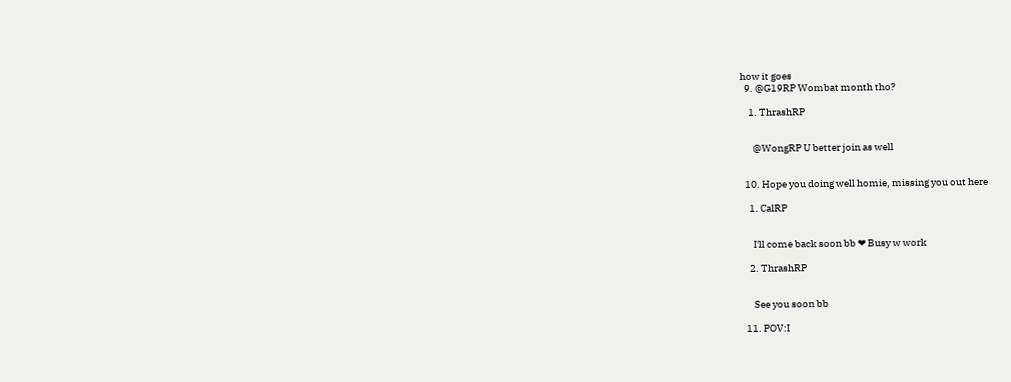how it goes
  9. @G19RP Wombat month tho?

    1. ThrashRP


      @WongRP U better join as well


  10. Hope you doing well homie, missing you out here

    1. CalRP


      I'll come back soon bb ❤ Busy w work

    2. ThrashRP


      See you soon bb

  11. POV:I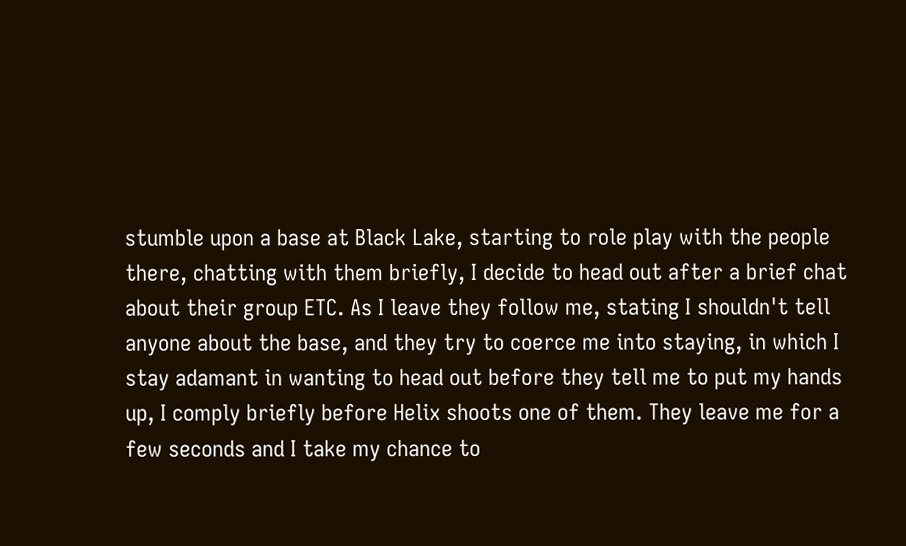stumble upon a base at Black Lake, starting to role play with the people there, chatting with them briefly, I decide to head out after a brief chat about their group ETC. As I leave they follow me, stating I shouldn't tell anyone about the base, and they try to coerce me into staying, in which I stay adamant in wanting to head out before they tell me to put my hands up, I comply briefly before Helix shoots one of them. They leave me for a few seconds and I take my chance to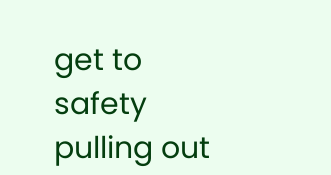get to safety pulling out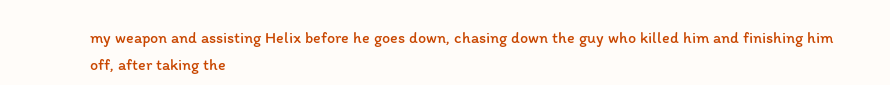my weapon and assisting Helix before he goes down, chasing down the guy who killed him and finishing him off, after taking the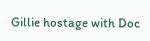Gillie hostage with Doc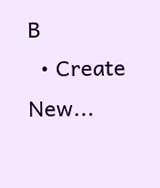B
  • Create New...